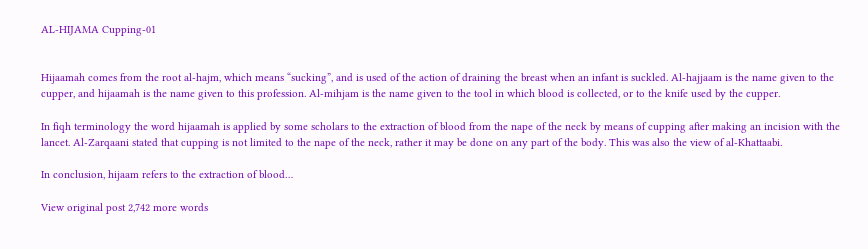AL-HIJAMA Cupping-01


Hijaamah comes from the root al-hajm, which means “sucking”, and is used of the action of draining the breast when an infant is suckled. Al-hajjaam is the name given to the cupper, and hijaamah is the name given to this profession. Al-mihjam is the name given to the tool in which blood is collected, or to the knife used by the cupper.

In fiqh terminology the word hijaamah is applied by some scholars to the extraction of blood from the nape of the neck by means of cupping after making an incision with the lancet. Al-Zarqaani stated that cupping is not limited to the nape of the neck, rather it may be done on any part of the body. This was also the view of al-Khattaabi.

In conclusion, hijaam refers to the extraction of blood…

View original post 2,742 more words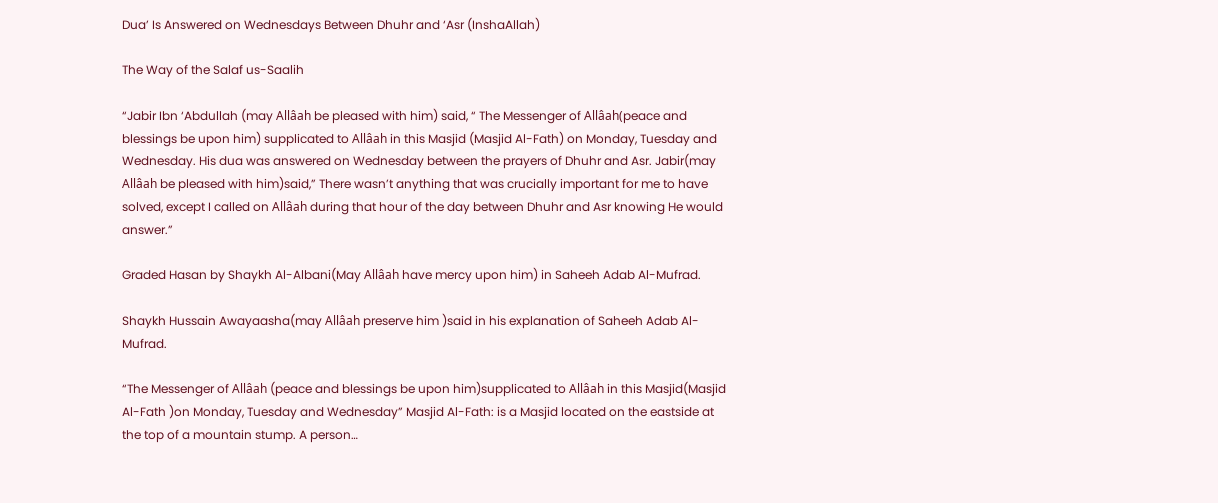Dua’ Is Answered on Wednesdays Between Dhuhr and ‘Asr (InshaAllah)

The Way of the Salaf us-Saalih

“Jabir Ibn ‘Abdullah (may Allâah be pleased with him) said, “ The Messenger of Allâah(peace and blessings be upon him) supplicated to Allâah in this Masjid (Masjid Al-Fath) on Monday, Tuesday and Wednesday. His dua was answered on Wednesday between the prayers of Dhuhr and Asr. Jabir(may Allâah be pleased with him)said,” There wasn’t anything that was crucially important for me to have solved, except I called on Allâah during that hour of the day between Dhuhr and Asr knowing He would answer.”

Graded Hasan by Shaykh Al-Albani(May Allâah have mercy upon him) in Saheeh Adab Al-Mufrad.

Shaykh Hussain Awayaasha(may Allâah preserve him )said in his explanation of Saheeh Adab Al-Mufrad.

“The Messenger of Allâah (peace and blessings be upon him)supplicated to Allâah in this Masjid(Masjid Al-Fath )on Monday, Tuesday and Wednesday” Masjid Al-Fath: is a Masjid located on the eastside at the top of a mountain stump. A person…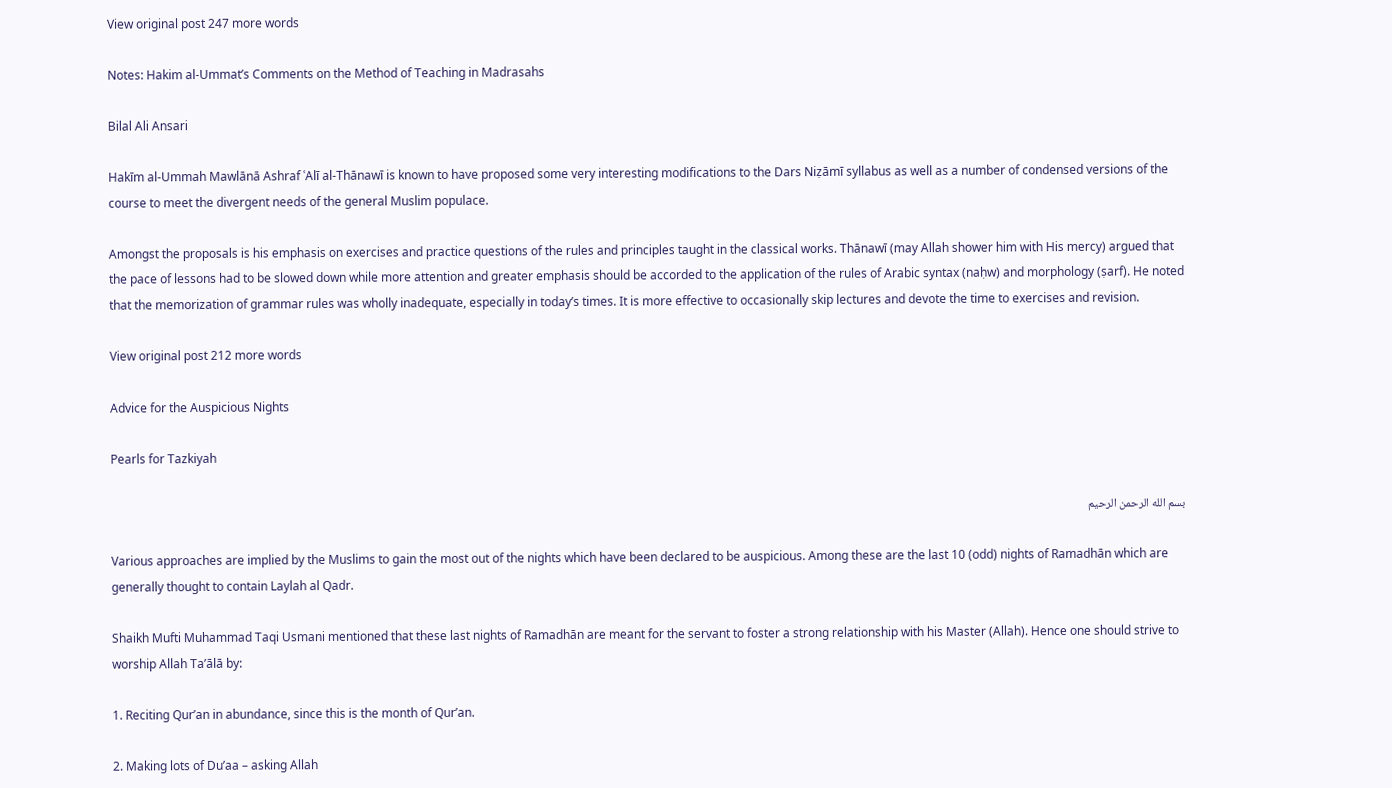View original post 247 more words

Notes: Hakim al-Ummat’s Comments on the Method of Teaching in Madrasahs

Bilal Ali Ansari

Hakīm al-Ummah Mawlānā Ashraf ʿAlī al-Thānawī is known to have proposed some very interesting modifications to the Dars Niẓāmī syllabus as well as a number of condensed versions of the course to meet the divergent needs of the general Muslim populace.

Amongst the proposals is his emphasis on exercises and practice questions of the rules and principles taught in the classical works. Thānawī (may Allah shower him with His mercy) argued that the pace of lessons had to be slowed down while more attention and greater emphasis should be accorded to the application of the rules of Arabic syntax (naḥw) and morphology (ṣarf). He noted that the memorization of grammar rules was wholly inadequate, especially in today’s times. It is more effective to occasionally skip lectures and devote the time to exercises and revision.

View original post 212 more words

Advice for the Auspicious Nights

Pearls for Tazkiyah

بسم الله الرحمن الرحيم

Various approaches are implied by the Muslims to gain the most out of the nights which have been declared to be auspicious. Among these are the last 10 (odd) nights of Ramadhān which are generally thought to contain Laylah al Qadr.

Shaikh Mufti Muhammad Taqi Usmani mentioned that these last nights of Ramadhān are meant for the servant to foster a strong relationship with his Master (Allah). Hence one should strive to worship Allah Ta’ālā by:

1. Reciting Qur’an in abundance, since this is the month of Qur’an.

2. Making lots of Du’aa – asking Allah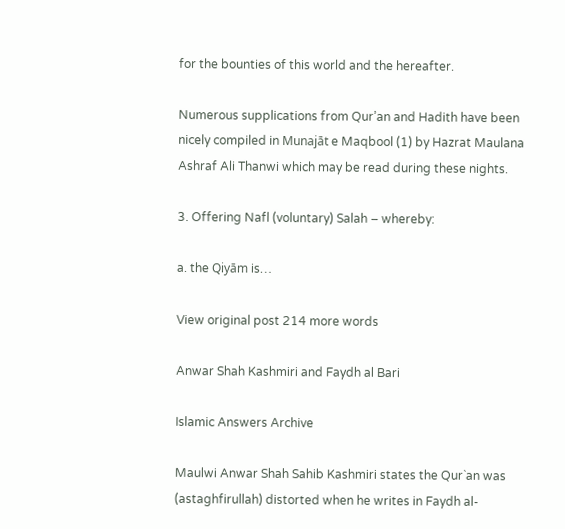for the bounties of this world and the hereafter.

Numerous supplications from Qur’an and Hadith have been nicely compiled in Munajāt e Maqbool (1) by Hazrat Maulana Ashraf Ali Thanwi which may be read during these nights.

3. Offering Nafl (voluntary) Salah – whereby:

a. the Qiyām is…

View original post 214 more words

Anwar Shah Kashmiri and Faydh al Bari

Islamic Answers Archive

Maulwi Anwar Shah Sahib Kashmiri states the Qur`an was (astaghfirullah) distorted when he writes in Faydh al-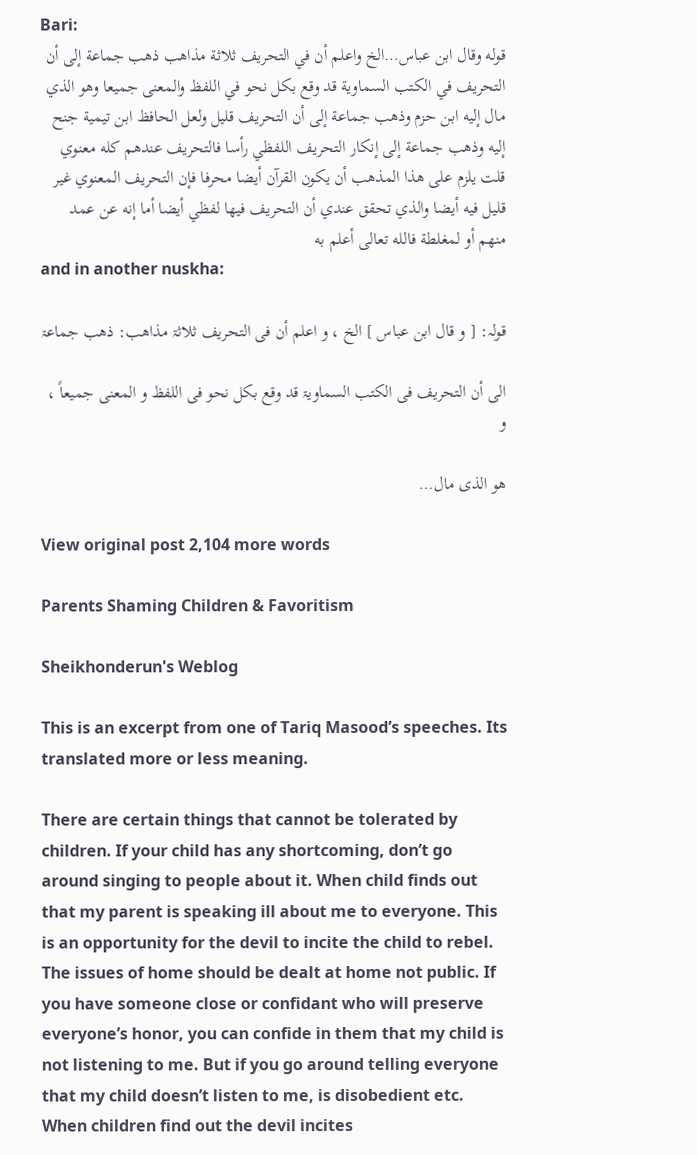Bari:
قوله وقال ابن عباس…الخ واعلم أن في التحريف ثلاثة مذاهب ذهب جماعة إلى أن التحريف في الكتب السماوية قد وقع بكل نحو في اللفظ والمعنى جميعا وهو الذي مال إليه ابن حزم وذهب جماعة إلى أن التحريف قليل ولعل الحافظ ابن تيمية جنح إليه وذهب جماعة إلى إنكار التحريف اللفظي رأسا فالتحريف عندهم كله معنوي قلت يلزم على هذا المذهب أن يكون القرآن أيضا محرفا فإن التحريف المعنوي غير قليل فيه أيضا والذي تحقق عندي أن التحريف فيها لفظي أيضا أما إنه عن عمد منهم أو لمغلطة فالله تعالى أعلم به
and in another nuskha:

قولہ: [ و قال ابن عباس ] الخ ، و اعلم أن فی التحریف ثلاثۃ مذاھب: ذھب جماعۃ

الی أن التحریف فی الکتب السماویۃ قد وقع بکل نحو فی اللفظ و المعنی جمیعاً ، و

ھو الذی مال…

View original post 2,104 more words

Parents Shaming Children & Favoritism

Sheikhonderun's Weblog

This is an excerpt from one of Tariq Masood’s speeches. Its translated more or less meaning.

There are certain things that cannot be tolerated by children. If your child has any shortcoming, don’t go around singing to people about it. When child finds out that my parent is speaking ill about me to everyone. This is an opportunity for the devil to incite the child to rebel. The issues of home should be dealt at home not public. If you have someone close or confidant who will preserve everyone’s honor, you can confide in them that my child is not listening to me. But if you go around telling everyone that my child doesn’t listen to me, is disobedient etc. When children find out the devil incites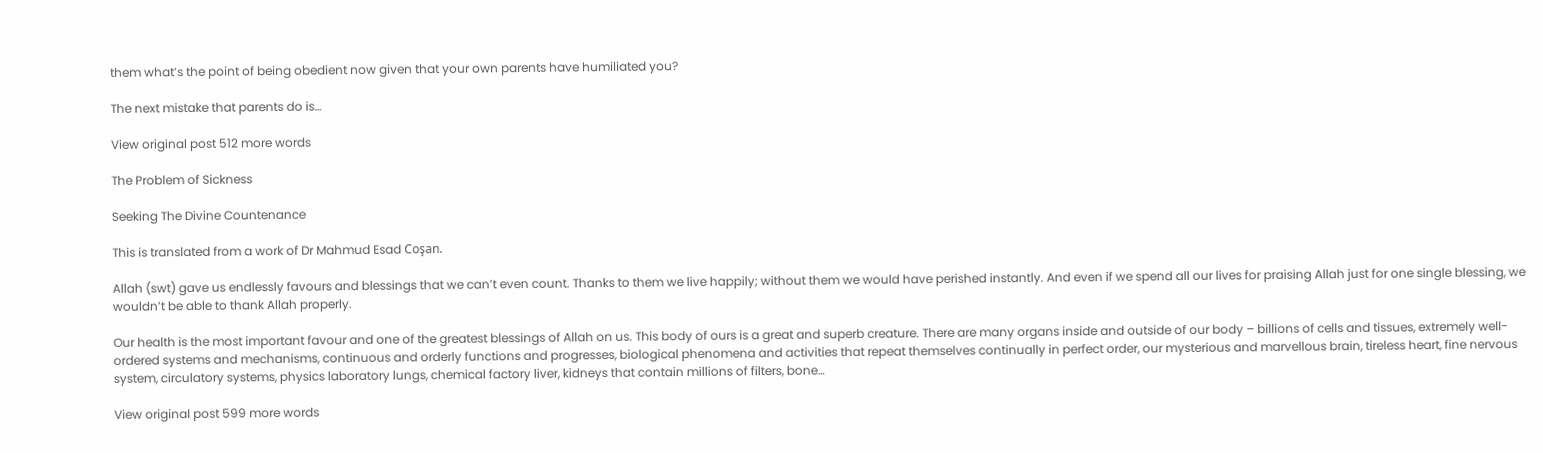them what’s the point of being obedient now given that your own parents have humiliated you?

The next mistake that parents do is…

View original post 512 more words

The Problem of Sickness

Seeking The Divine Countenance

This is translated from a work of Dr Mahmud Esad Coşan.

Allah (swt) gave us endlessly favours and blessings that we can’t even count. Thanks to them we live happily; without them we would have perished instantly. And even if we spend all our lives for praising Allah just for one single blessing, we wouldn’t be able to thank Allah properly.

Our health is the most important favour and one of the greatest blessings of Allah on us. This body of ours is a great and superb creature. There are many organs inside and outside of our body – billions of cells and tissues, extremely well-ordered systems and mechanisms, continuous and orderly functions and progresses, biological phenomena and activities that repeat themselves continually in perfect order, our mysterious and marvellous brain, tireless heart, fine nervous system, circulatory systems, physics laboratory lungs, chemical factory liver, kidneys that contain millions of filters, bone…

View original post 599 more words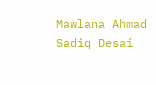Mawlana Ahmad Sadiq Desai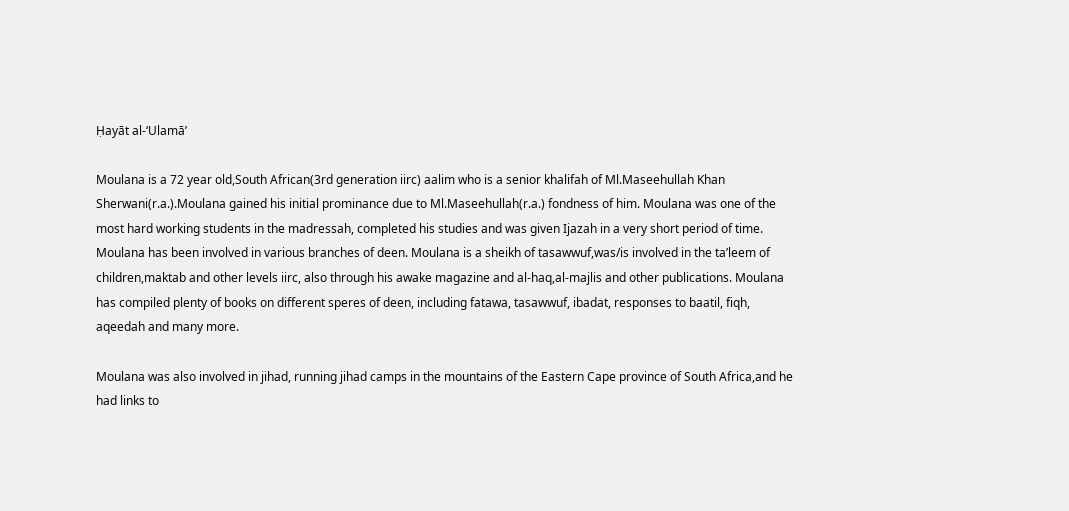Ḥayāt al-‘Ulamā’

Moulana is a 72 year old,South African(3rd generation iirc) aalim who is a senior khalifah of Ml.Maseehullah Khan Sherwani(r.a.).Moulana gained his initial prominance due to Ml.Maseehullah(r.a.) fondness of him. Moulana was one of the most hard working students in the madressah, completed his studies and was given Ijazah in a very short period of time. Moulana has been involved in various branches of deen. Moulana is a sheikh of tasawwuf,was/is involved in the ta’leem of children,maktab and other levels iirc, also through his awake magazine and al-haq,al-majlis and other publications. Moulana has compiled plenty of books on different speres of deen, including fatawa, tasawwuf, ibadat, responses to baatil, fiqh, aqeedah and many more.

Moulana was also involved in jihad, running jihad camps in the mountains of the Eastern Cape province of South Africa,and he had links to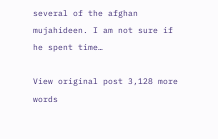several of the afghan mujahideen. I am not sure if he spent time…

View original post 3,128 more words